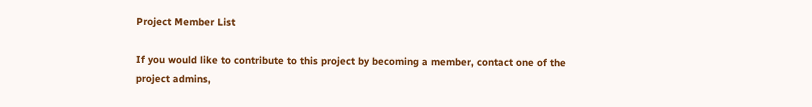Project Member List

If you would like to contribute to this project by becoming a member, contact one of the project admins,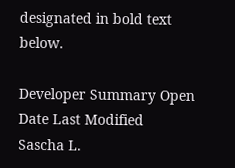designated in bold text below.

Developer Summary Open Date Last Modified
Sascha L.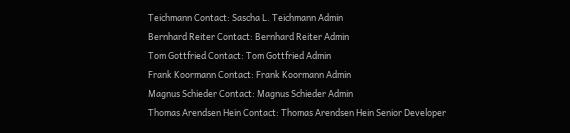Teichmann Contact: Sascha L. Teichmann Admin
Bernhard Reiter Contact: Bernhard Reiter Admin
Tom Gottfried Contact: Tom Gottfried Admin
Frank Koormann Contact: Frank Koormann Admin
Magnus Schieder Contact: Magnus Schieder Admin
Thomas Arendsen Hein Contact: Thomas Arendsen Hein Senior Developer